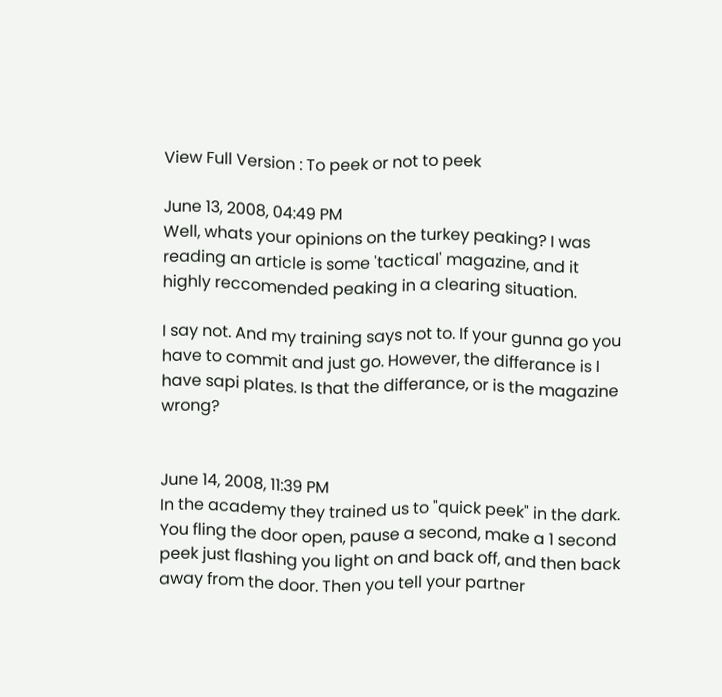View Full Version : To peek or not to peek

June 13, 2008, 04:49 PM
Well, whats your opinions on the turkey peaking? I was reading an article is some 'tactical' magazine, and it highly reccomended peaking in a clearing situation.

I say not. And my training says not to. If your gunna go you have to commit and just go. However, the differance is I have sapi plates. Is that the differance, or is the magazine wrong?


June 14, 2008, 11:39 PM
In the academy they trained us to "quick peek" in the dark. You fling the door open, pause a second, make a 1 second peek just flashing you light on and back off, and then back away from the door. Then you tell your partner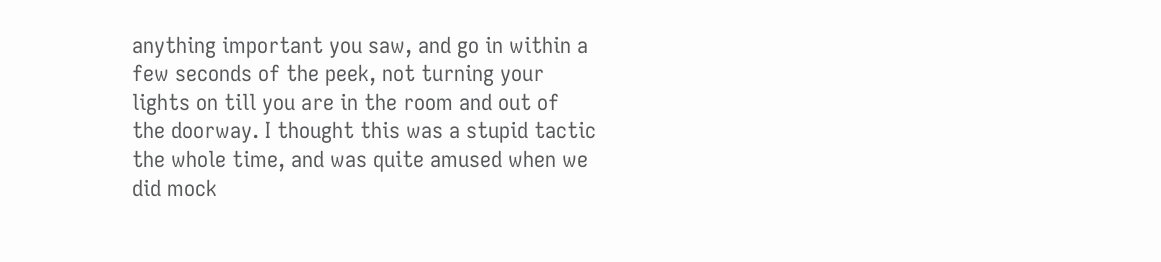anything important you saw, and go in within a few seconds of the peek, not turning your lights on till you are in the room and out of the doorway. I thought this was a stupid tactic the whole time, and was quite amused when we did mock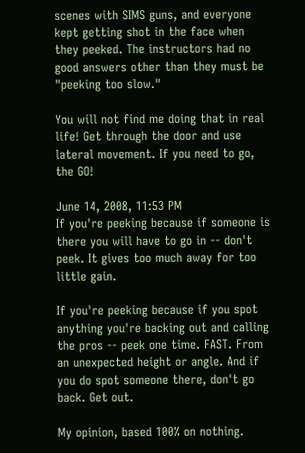scenes with SIMS guns, and everyone kept getting shot in the face when they peeked. The instructors had no good answers other than they must be "peeking too slow."

You will not find me doing that in real life! Get through the door and use lateral movement. If you need to go, the GO!

June 14, 2008, 11:53 PM
If you're peeking because if someone is there you will have to go in -- don't peek. It gives too much away for too little gain.

If you're peeking because if you spot anything you're backing out and calling the pros -- peek one time. FAST. From an unexpected height or angle. And if you do spot someone there, don't go back. Get out.

My opinion, based 100% on nothing.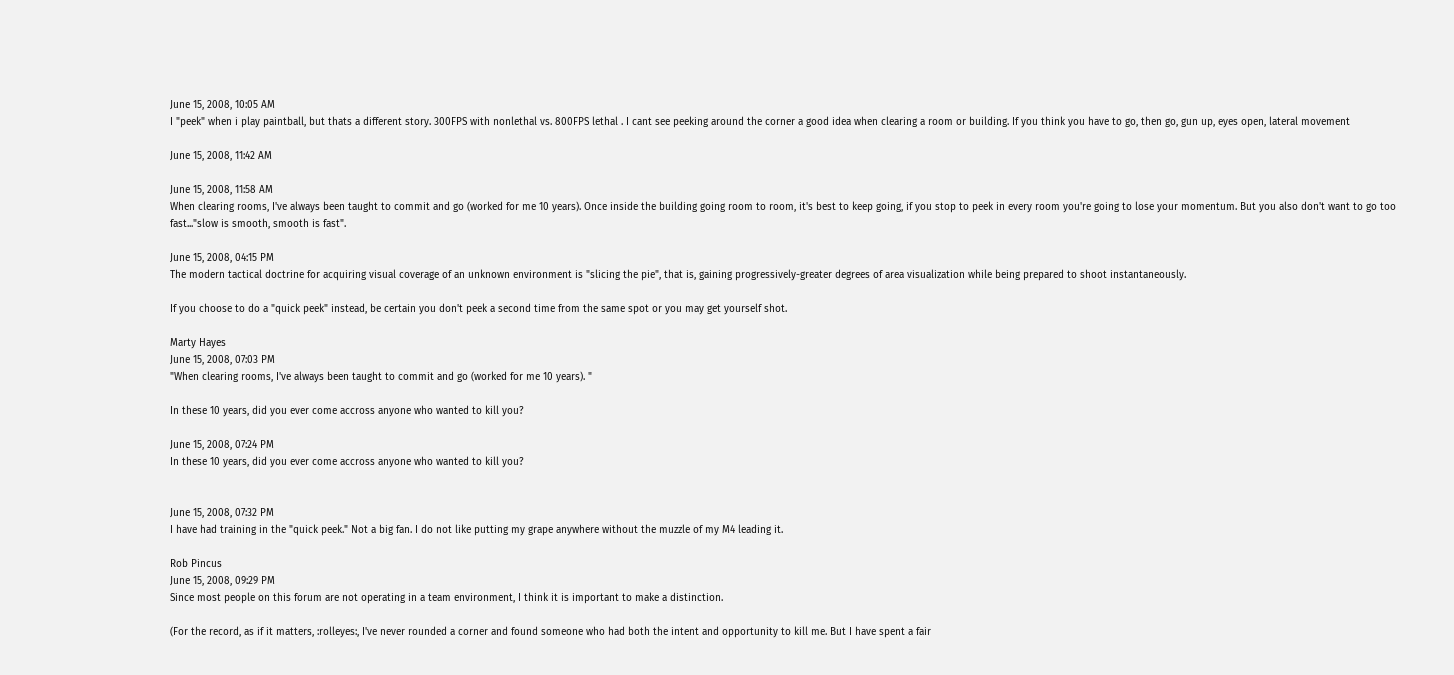June 15, 2008, 10:05 AM
I "peek" when i play paintball, but thats a different story. 300FPS with nonlethal vs. 800FPS lethal . I cant see peeking around the corner a good idea when clearing a room or building. If you think you have to go, then go, gun up, eyes open, lateral movement

June 15, 2008, 11:42 AM

June 15, 2008, 11:58 AM
When clearing rooms, I've always been taught to commit and go (worked for me 10 years). Once inside the building going room to room, it's best to keep going, if you stop to peek in every room you're going to lose your momentum. But you also don't want to go too fast..."slow is smooth, smooth is fast".

June 15, 2008, 04:15 PM
The modern tactical doctrine for acquiring visual coverage of an unknown environment is "slicing the pie", that is, gaining progressively-greater degrees of area visualization while being prepared to shoot instantaneously.

If you choose to do a "quick peek" instead, be certain you don't peek a second time from the same spot or you may get yourself shot.

Marty Hayes
June 15, 2008, 07:03 PM
"When clearing rooms, I've always been taught to commit and go (worked for me 10 years). "

In these 10 years, did you ever come accross anyone who wanted to kill you?

June 15, 2008, 07:24 PM
In these 10 years, did you ever come accross anyone who wanted to kill you?


June 15, 2008, 07:32 PM
I have had training in the "quick peek." Not a big fan. I do not like putting my grape anywhere without the muzzle of my M4 leading it.

Rob Pincus
June 15, 2008, 09:29 PM
Since most people on this forum are not operating in a team environment, I think it is important to make a distinction.

(For the record, as if it matters, :rolleyes:, I've never rounded a corner and found someone who had both the intent and opportunity to kill me. But I have spent a fair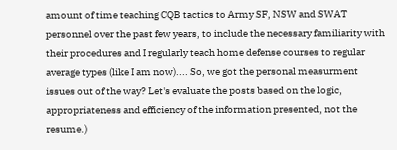amount of time teaching CQB tactics to Army SF, NSW and SWAT personnel over the past few years, to include the necessary familiarity with their procedures and I regularly teach home defense courses to regular average types (like I am now).... So, we got the personal measurment issues out of the way? Let's evaluate the posts based on the logic, appropriateness and efficiency of the information presented, not the resume.)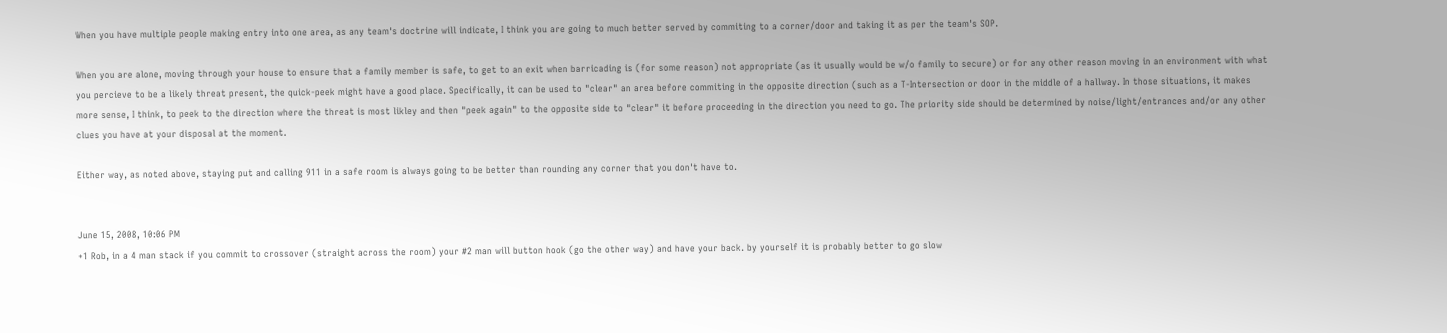When you have multiple people making entry into one area, as any team's doctrine will indicate, I think you are going to much better served by commiting to a corner/door and taking it as per the team's SOP.

When you are alone, moving through your house to ensure that a family member is safe, to get to an exit when barricading is (for some reason) not appropriate (as it usually would be w/o family to secure) or for any other reason moving in an environment with what you percieve to be a likely threat present, the quick-peek might have a good place. Specifically, it can be used to "clear" an area before commiting in the opposite direction (such as a T-Intersection or door in the middle of a hallway. In those situations, it makes more sense, I think, to peek to the direction where the threat is most likley and then "peek again" to the opposite side to "clear" it before proceeding in the direction you need to go. The priority side should be determined by noise/light/entrances and/or any other clues you have at your disposal at the moment.

Either way, as noted above, staying put and calling 911 in a safe room is always going to be better than rounding any corner that you don't have to.


June 15, 2008, 10:06 PM
+1 Rob, in a 4 man stack if you commit to crossover (straight across the room) your #2 man will button hook (go the other way) and have your back. by yourself it is probably better to go slow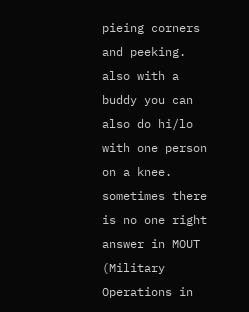pieing corners and peeking. also with a buddy you can also do hi/lo with one person on a knee. sometimes there is no one right answer in MOUT (Military Operations in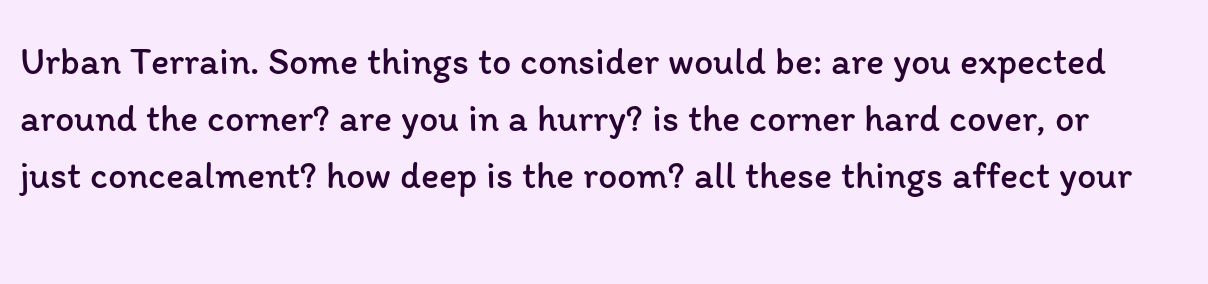Urban Terrain. Some things to consider would be: are you expected around the corner? are you in a hurry? is the corner hard cover, or just concealment? how deep is the room? all these things affect your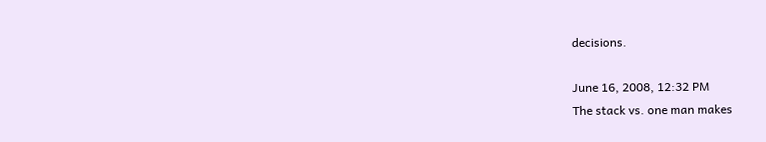decisions.

June 16, 2008, 12:32 PM
The stack vs. one man makes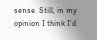sense. Still, in my opinion I think I'd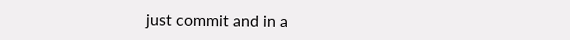just commit and in a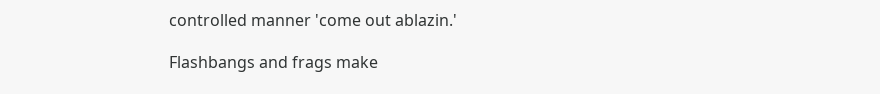controlled manner 'come out ablazin.'

Flashbangs and frags make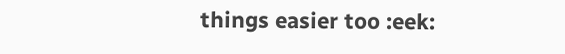things easier too :eek: